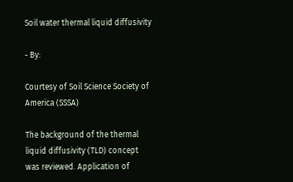Soil water thermal liquid diffusivity

- By:

Courtesy of Soil Science Society of America (SSSA)

The background of the thermal liquid diffusivity (TLD) concept was reviewed. Application of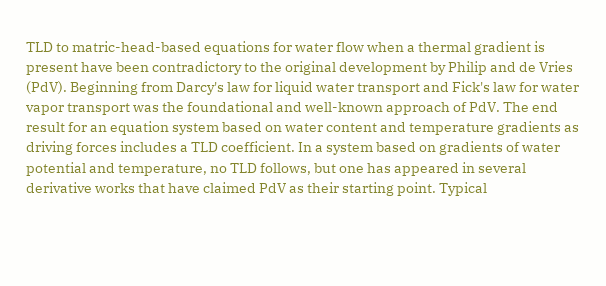TLD to matric-head-based equations for water flow when a thermal gradient is present have been contradictory to the original development by Philip and de Vries (PdV). Beginning from Darcy's law for liquid water transport and Fick's law for water vapor transport was the foundational and well-known approach of PdV. The end result for an equation system based on water content and temperature gradients as driving forces includes a TLD coefficient. In a system based on gradients of water potential and temperature, no TLD follows, but one has appeared in several derivative works that have claimed PdV as their starting point. Typical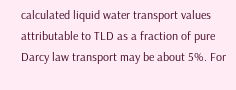calculated liquid water transport values attributable to TLD as a fraction of pure Darcy law transport may be about 5%. For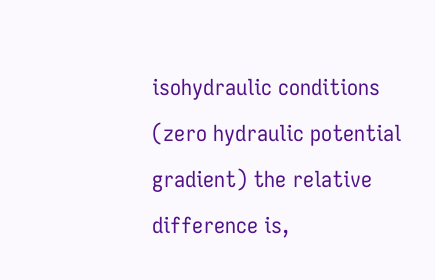isohydraulic conditions (zero hydraulic potential gradient) the relative difference is,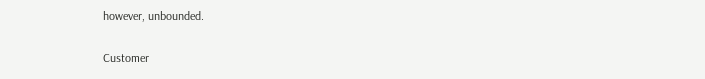however, unbounded.

Customer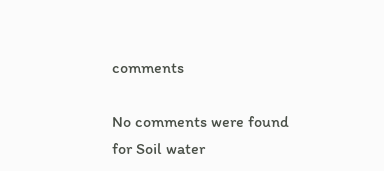comments

No comments were found for Soil water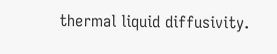thermal liquid diffusivity.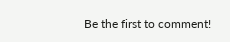Be the first to comment!